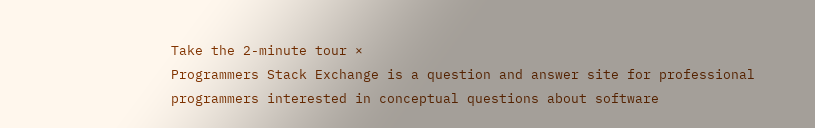Take the 2-minute tour ×
Programmers Stack Exchange is a question and answer site for professional programmers interested in conceptual questions about software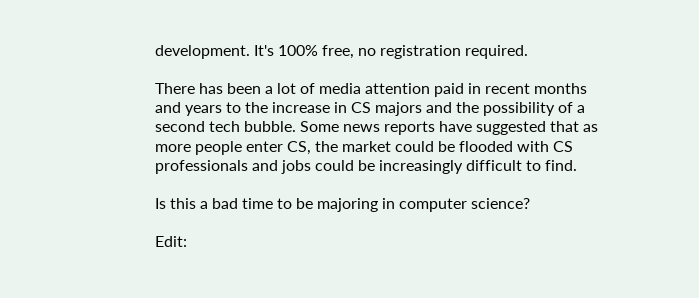development. It's 100% free, no registration required.

There has been a lot of media attention paid in recent months and years to the increase in CS majors and the possibility of a second tech bubble. Some news reports have suggested that as more people enter CS, the market could be flooded with CS professionals and jobs could be increasingly difficult to find.

Is this a bad time to be majoring in computer science?

Edit: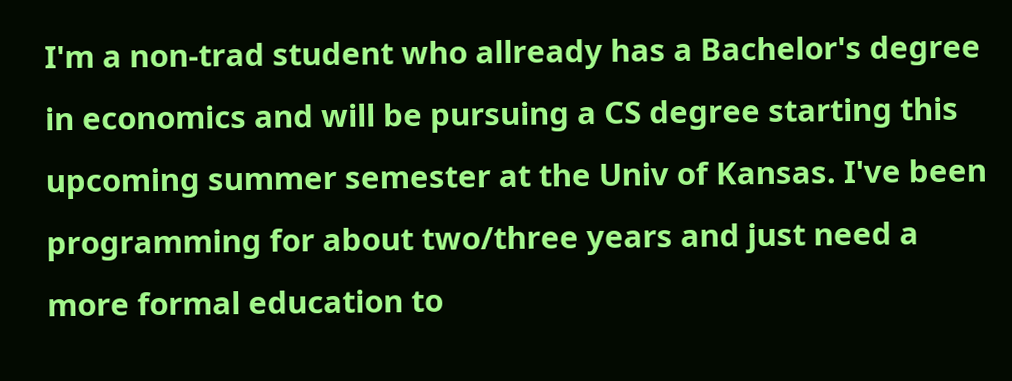I'm a non-trad student who allready has a Bachelor's degree in economics and will be pursuing a CS degree starting this upcoming summer semester at the Univ of Kansas. I've been programming for about two/three years and just need a more formal education to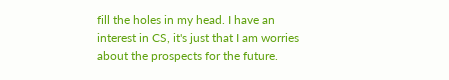fill the holes in my head. I have an interest in CS, it's just that I am worries about the prospects for the future.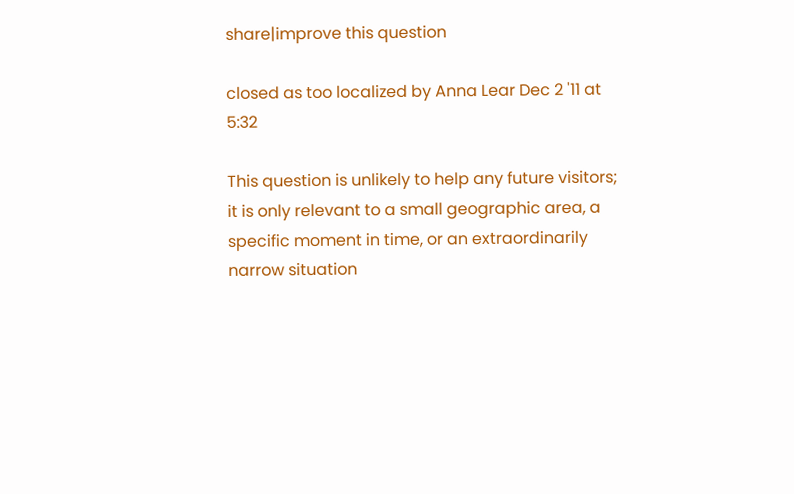share|improve this question

closed as too localized by Anna Lear Dec 2 '11 at 5:32

This question is unlikely to help any future visitors; it is only relevant to a small geographic area, a specific moment in time, or an extraordinarily narrow situation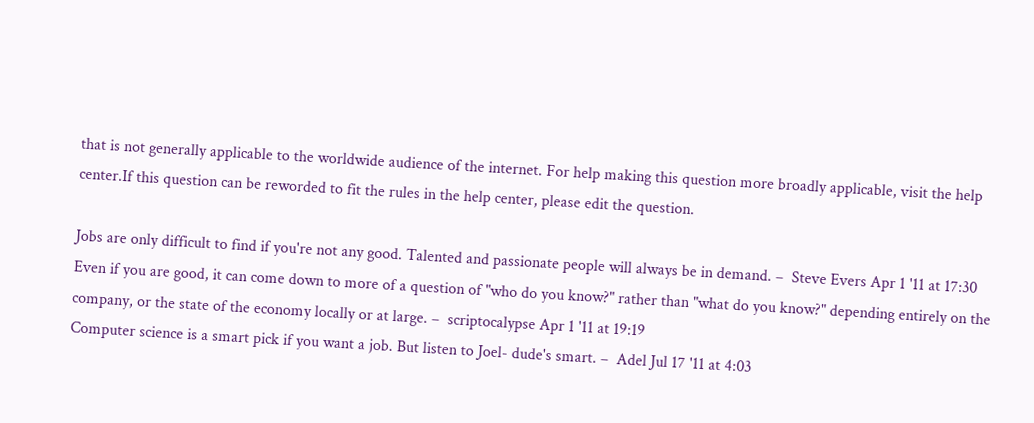that is not generally applicable to the worldwide audience of the internet. For help making this question more broadly applicable, visit the help center.If this question can be reworded to fit the rules in the help center, please edit the question.

Jobs are only difficult to find if you're not any good. Talented and passionate people will always be in demand. –  Steve Evers Apr 1 '11 at 17:30
Even if you are good, it can come down to more of a question of "who do you know?" rather than "what do you know?" depending entirely on the company, or the state of the economy locally or at large. –  scriptocalypse Apr 1 '11 at 19:19
Computer science is a smart pick if you want a job. But listen to Joel- dude's smart. –  Adel Jul 17 '11 at 4:03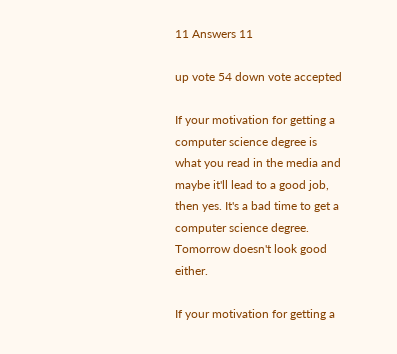11 Answers 11

up vote 54 down vote accepted

If your motivation for getting a computer science degree is what you read in the media and maybe it'll lead to a good job, then yes. It's a bad time to get a computer science degree. Tomorrow doesn't look good either.

If your motivation for getting a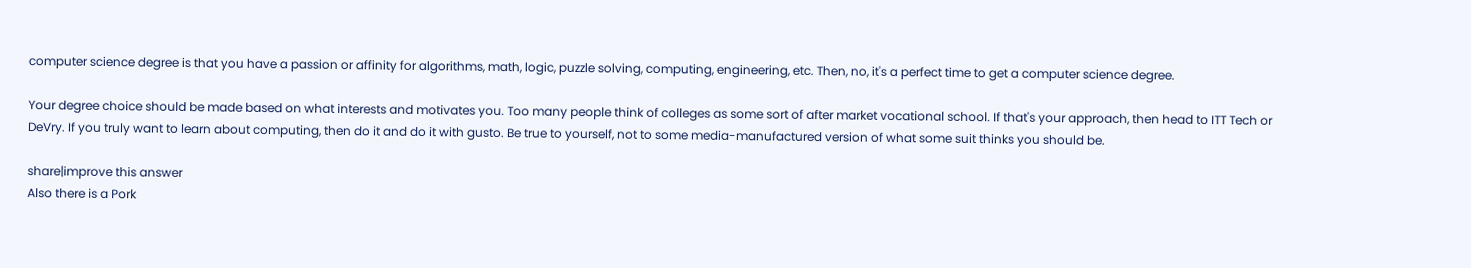computer science degree is that you have a passion or affinity for algorithms, math, logic, puzzle solving, computing, engineering, etc. Then, no, it's a perfect time to get a computer science degree.

Your degree choice should be made based on what interests and motivates you. Too many people think of colleges as some sort of after market vocational school. If that's your approach, then head to ITT Tech or DeVry. If you truly want to learn about computing, then do it and do it with gusto. Be true to yourself, not to some media-manufactured version of what some suit thinks you should be.

share|improve this answer
Also there is a Pork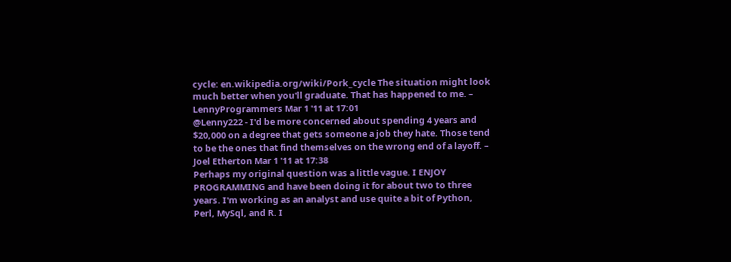cycle: en.wikipedia.org/wiki/Pork_cycle The situation might look much better when you'll graduate. That has happened to me. –  LennyProgrammers Mar 1 '11 at 17:01
@Lenny222 - I'd be more concerned about spending 4 years and $20,000 on a degree that gets someone a job they hate. Those tend to be the ones that find themselves on the wrong end of a layoff. –  Joel Etherton Mar 1 '11 at 17:38
Perhaps my original question was a little vague. I ENJOY PROGRAMMING and have been doing it for about two to three years. I'm working as an analyst and use quite a bit of Python, Perl, MySql, and R. I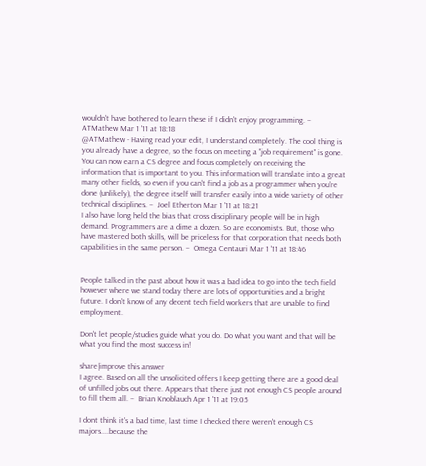wouldn't have bothered to learn these if I didn't enjoy programming. –  ATMathew Mar 1 '11 at 18:18
@ATMathew - Having read your edit, I understand completely. The cool thing is you already have a degree, so the focus on meeting a "job requirement" is gone. You can now earn a CS degree and focus completely on receiving the information that is important to you. This information will translate into a great many other fields, so even if you can't find a job as a programmer when you're done (unlikely), the degree itself will transfer easily into a wide variety of other technical disciplines. –  Joel Etherton Mar 1 '11 at 18:21
I also have long held the bias that cross disciplinary people will be in high demand. Programmers are a dime a dozen. So are economists. But, those who have mastered both skills, will be priceless for that corporation that needs both capabilities in the same person. –  Omega Centauri Mar 1 '11 at 18:46


People talked in the past about how it was a bad idea to go into the tech field however where we stand today there are lots of opportunities and a bright future. I don't know of any decent tech field workers that are unable to find employment.

Don't let people/studies guide what you do. Do what you want and that will be what you find the most success in!

share|improve this answer
I agree. Based on all the unsolicited offers I keep getting there are a good deal of unfilled jobs out there. Appears that there just not enough CS people around to fill them all. –  Brian Knoblauch Apr 1 '11 at 19:05

I dont think it's a bad time, last time I checked there weren't enough CS majors....because the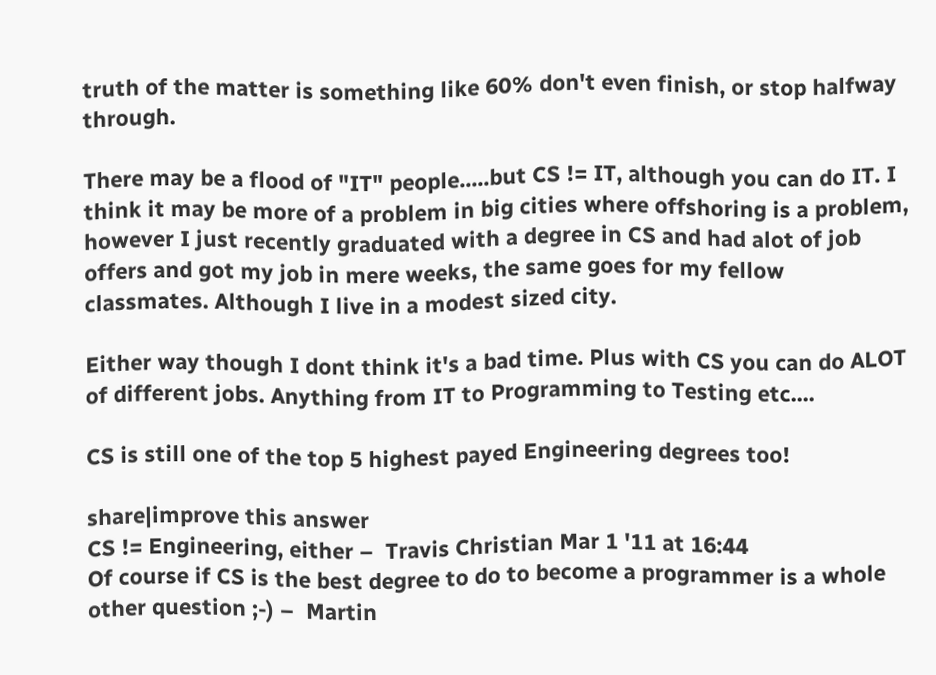truth of the matter is something like 60% don't even finish, or stop halfway through.

There may be a flood of "IT" people.....but CS != IT, although you can do IT. I think it may be more of a problem in big cities where offshoring is a problem, however I just recently graduated with a degree in CS and had alot of job offers and got my job in mere weeks, the same goes for my fellow classmates. Although I live in a modest sized city.

Either way though I dont think it's a bad time. Plus with CS you can do ALOT of different jobs. Anything from IT to Programming to Testing etc....

CS is still one of the top 5 highest payed Engineering degrees too!

share|improve this answer
CS != Engineering, either –  Travis Christian Mar 1 '11 at 16:44
Of course if CS is the best degree to do to become a programmer is a whole other question ;-) –  Martin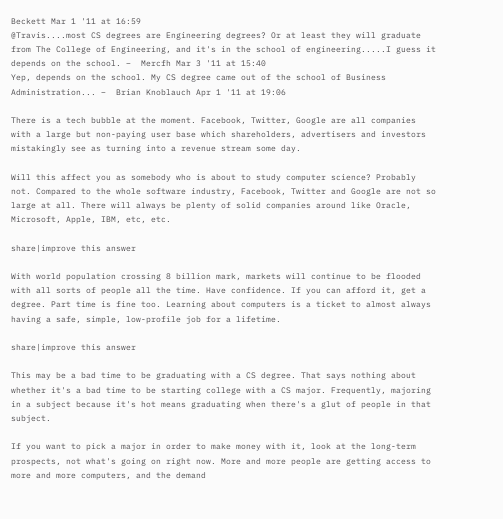Beckett Mar 1 '11 at 16:59
@Travis....most CS degrees are Engineering degrees? Or at least they will graduate from The College of Engineering, and it's in the school of engineering.....I guess it depends on the school. –  Mercfh Mar 3 '11 at 15:40
Yep, depends on the school. My CS degree came out of the school of Business Administration... –  Brian Knoblauch Apr 1 '11 at 19:06

There is a tech bubble at the moment. Facebook, Twitter, Google are all companies with a large but non-paying user base which shareholders, advertisers and investors mistakingly see as turning into a revenue stream some day.

Will this affect you as somebody who is about to study computer science? Probably not. Compared to the whole software industry, Facebook, Twitter and Google are not so large at all. There will always be plenty of solid companies around like Oracle, Microsoft, Apple, IBM, etc, etc.

share|improve this answer

With world population crossing 8 billion mark, markets will continue to be flooded with all sorts of people all the time. Have confidence. If you can afford it, get a degree. Part time is fine too. Learning about computers is a ticket to almost always having a safe, simple, low-profile job for a lifetime.

share|improve this answer

This may be a bad time to be graduating with a CS degree. That says nothing about whether it's a bad time to be starting college with a CS major. Frequently, majoring in a subject because it's hot means graduating when there's a glut of people in that subject.

If you want to pick a major in order to make money with it, look at the long-term prospects, not what's going on right now. More and more people are getting access to more and more computers, and the demand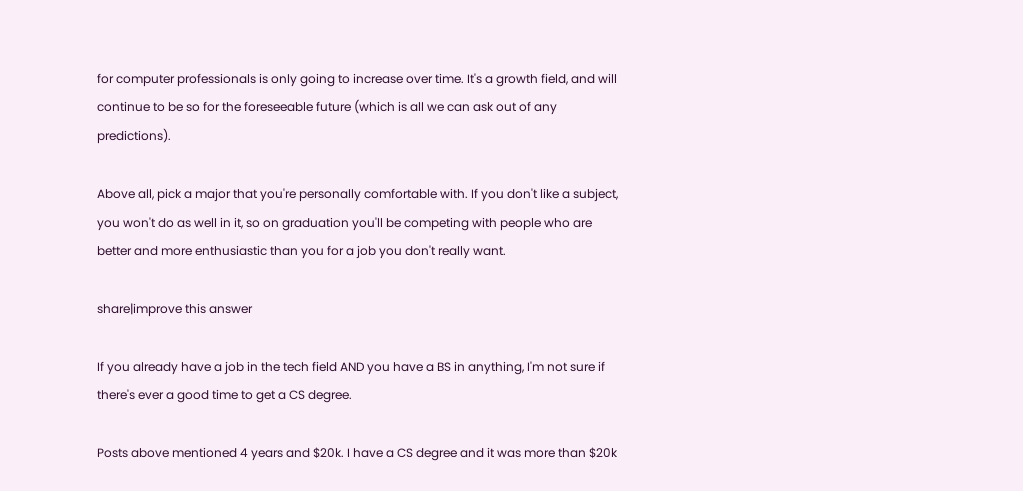for computer professionals is only going to increase over time. It's a growth field, and will continue to be so for the foreseeable future (which is all we can ask out of any predictions).

Above all, pick a major that you're personally comfortable with. If you don't like a subject, you won't do as well in it, so on graduation you'll be competing with people who are better and more enthusiastic than you for a job you don't really want.

share|improve this answer

If you already have a job in the tech field AND you have a BS in anything, I'm not sure if there's ever a good time to get a CS degree.

Posts above mentioned 4 years and $20k. I have a CS degree and it was more than $20k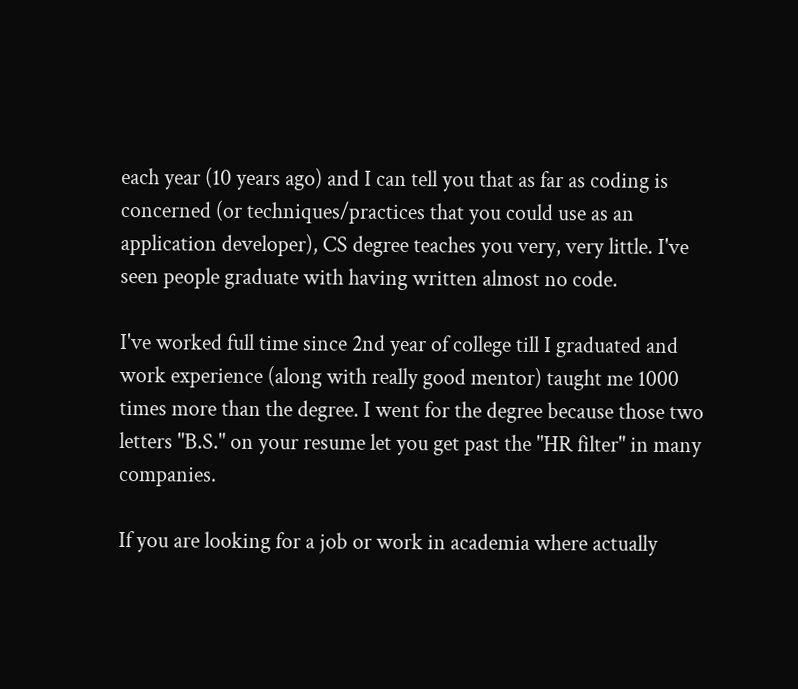each year (10 years ago) and I can tell you that as far as coding is concerned (or techniques/practices that you could use as an application developer), CS degree teaches you very, very little. I've seen people graduate with having written almost no code.

I've worked full time since 2nd year of college till I graduated and work experience (along with really good mentor) taught me 1000 times more than the degree. I went for the degree because those two letters "B.S." on your resume let you get past the "HR filter" in many companies.

If you are looking for a job or work in academia where actually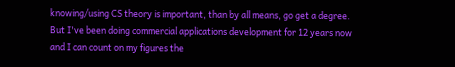knowing/using CS theory is important, than by all means, go get a degree. But I've been doing commercial applications development for 12 years now and I can count on my figures the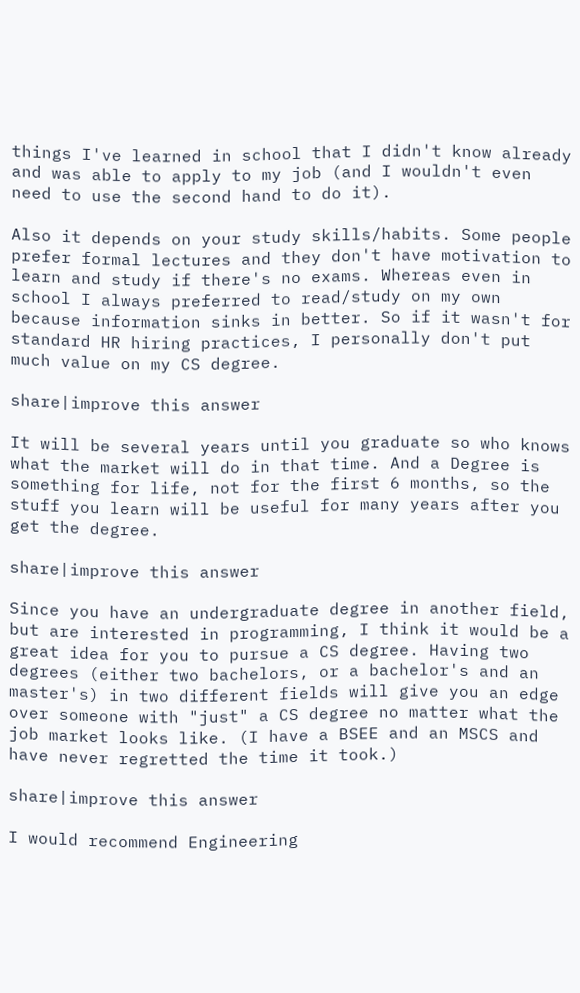things I've learned in school that I didn't know already and was able to apply to my job (and I wouldn't even need to use the second hand to do it).

Also it depends on your study skills/habits. Some people prefer formal lectures and they don't have motivation to learn and study if there's no exams. Whereas even in school I always preferred to read/study on my own because information sinks in better. So if it wasn't for standard HR hiring practices, I personally don't put much value on my CS degree.

share|improve this answer

It will be several years until you graduate so who knows what the market will do in that time. And a Degree is something for life, not for the first 6 months, so the stuff you learn will be useful for many years after you get the degree.

share|improve this answer

Since you have an undergraduate degree in another field, but are interested in programming, I think it would be a great idea for you to pursue a CS degree. Having two degrees (either two bachelors, or a bachelor's and an master's) in two different fields will give you an edge over someone with "just" a CS degree no matter what the job market looks like. (I have a BSEE and an MSCS and have never regretted the time it took.)

share|improve this answer

I would recommend Engineering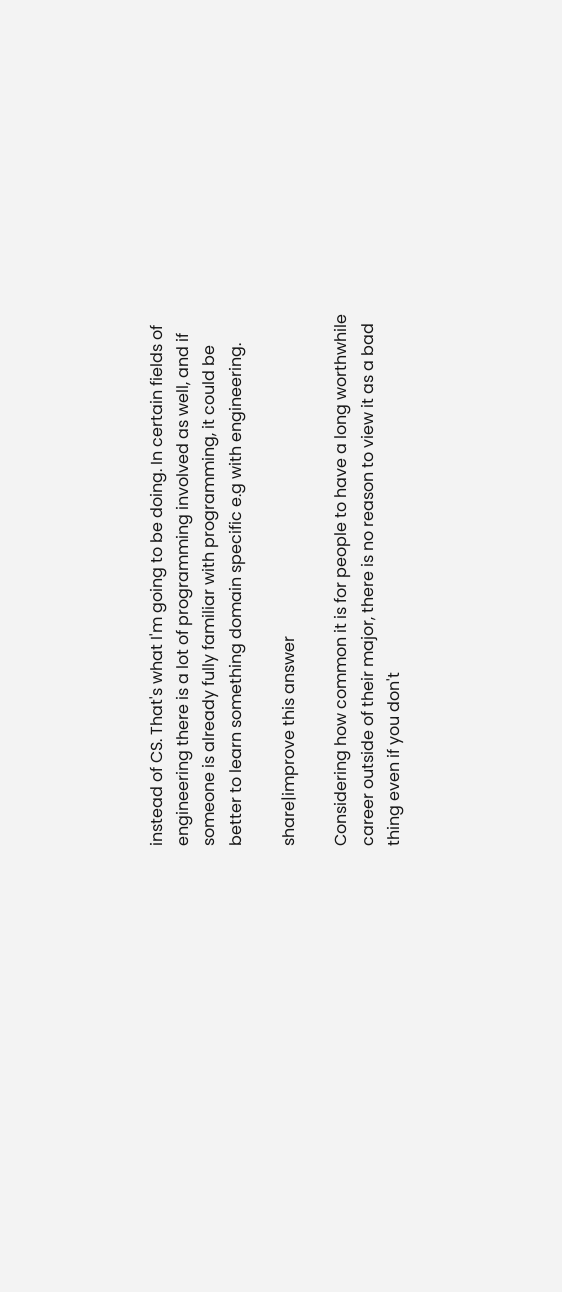instead of CS. That's what I'm going to be doing. In certain fields of engineering there is a lot of programming involved as well, and if someone is already fully familiar with programming, it could be better to learn something domain specific e.g with engineering.

share|improve this answer

Considering how common it is for people to have a long worthwhile career outside of their major, there is no reason to view it as a bad thing even if you don't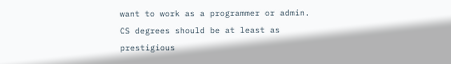want to work as a programmer or admin. CS degrees should be at least as prestigious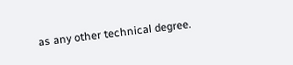as any other technical degree.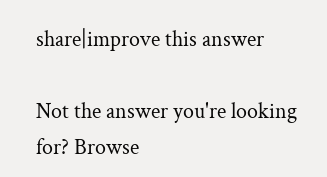share|improve this answer

Not the answer you're looking for? Browse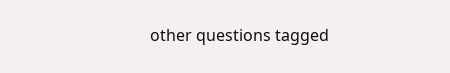other questions tagged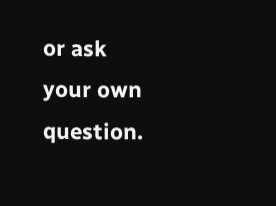or ask your own question.